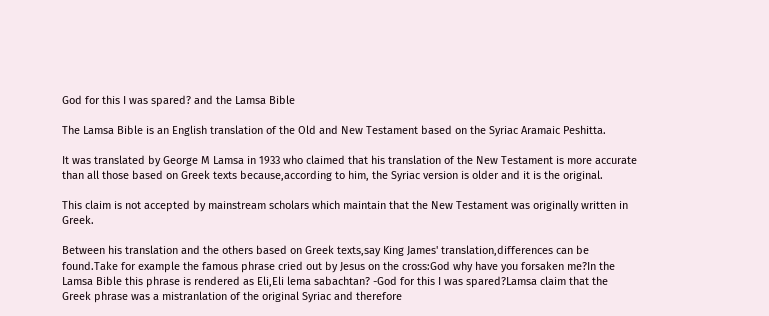God for this I was spared? and the Lamsa Bible

The Lamsa Bible is an English translation of the Old and New Testament based on the Syriac Aramaic Peshitta.

It was translated by George M Lamsa in 1933 who claimed that his translation of the New Testament is more accurate than all those based on Greek texts because,according to him, the Syriac version is older and it is the original.

This claim is not accepted by mainstream scholars which maintain that the New Testament was originally written in Greek.

Between his translation and the others based on Greek texts,say King James' translation,differences can be found.Take for example the famous phrase cried out by Jesus on the cross:God why have you forsaken me?In the Lamsa Bible this phrase is rendered as Eli,Eli lema sabachtan? -God for this I was spared?Lamsa claim that the Greek phrase was a mistranlation of the original Syriac and therefore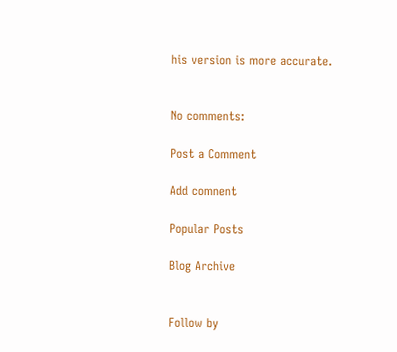his version is more accurate.


No comments:

Post a Comment

Add comnent

Popular Posts

Blog Archive


Follow by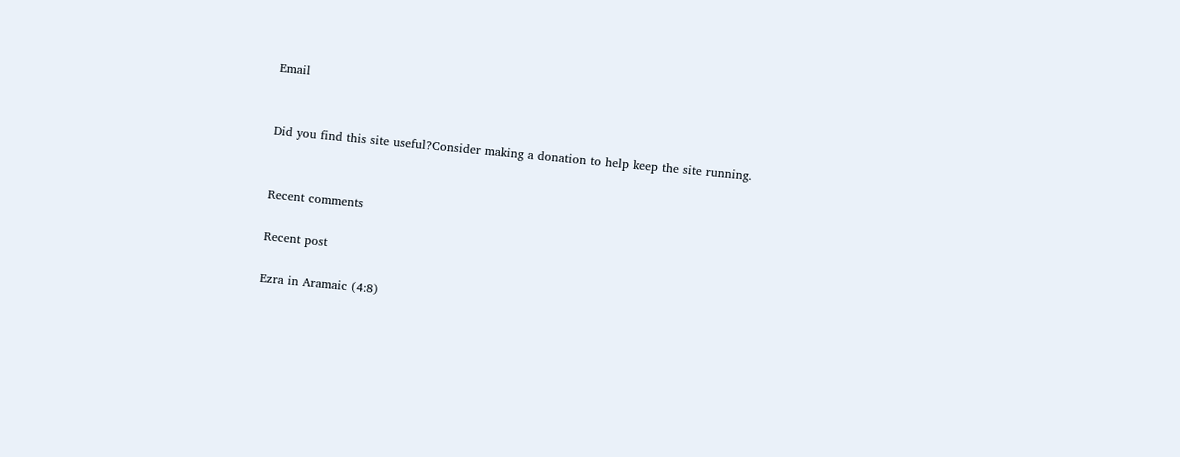Email


Did you find this site useful?Consider making a donation to help keep the site running.


Recent comments

Recent post

Ezra in Aramaic (4:8)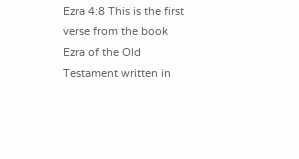Ezra 4:8 This is the first verse from the book Ezra of the Old Testament written in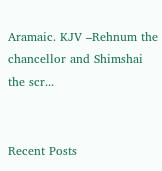Aramaic. KJV –Rehnum the chancellor and Shimshai the scr...


Recent Posts